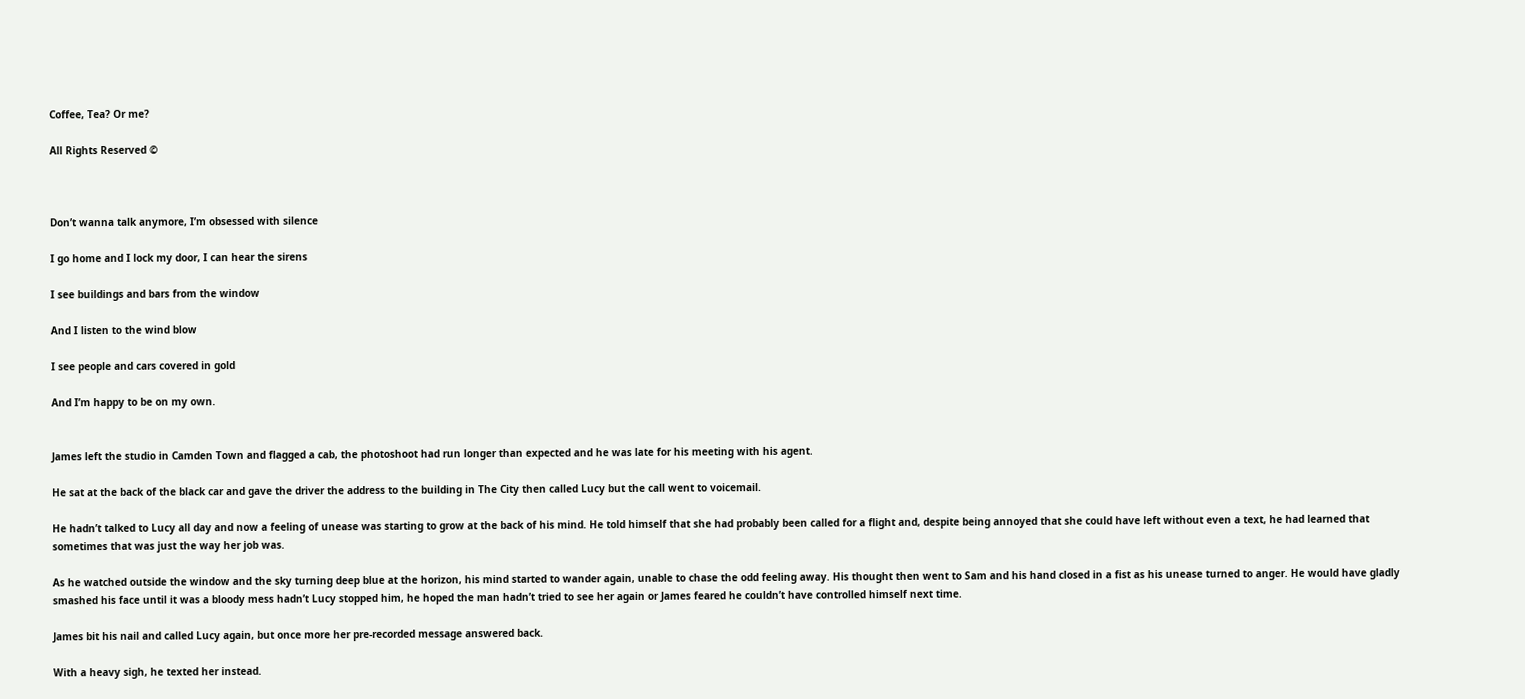Coffee, Tea? Or me?

All Rights Reserved ©



Don’t wanna talk anymore, I’m obsessed with silence

I go home and I lock my door, I can hear the sirens

I see buildings and bars from the window

And I listen to the wind blow

I see people and cars covered in gold

And I’m happy to be on my own.


James left the studio in Camden Town and flagged a cab, the photoshoot had run longer than expected and he was late for his meeting with his agent.

He sat at the back of the black car and gave the driver the address to the building in The City then called Lucy but the call went to voicemail.

He hadn’t talked to Lucy all day and now a feeling of unease was starting to grow at the back of his mind. He told himself that she had probably been called for a flight and, despite being annoyed that she could have left without even a text, he had learned that sometimes that was just the way her job was.

As he watched outside the window and the sky turning deep blue at the horizon, his mind started to wander again, unable to chase the odd feeling away. His thought then went to Sam and his hand closed in a fist as his unease turned to anger. He would have gladly smashed his face until it was a bloody mess hadn’t Lucy stopped him, he hoped the man hadn’t tried to see her again or James feared he couldn’t have controlled himself next time.

James bit his nail and called Lucy again, but once more her pre-recorded message answered back.

With a heavy sigh, he texted her instead.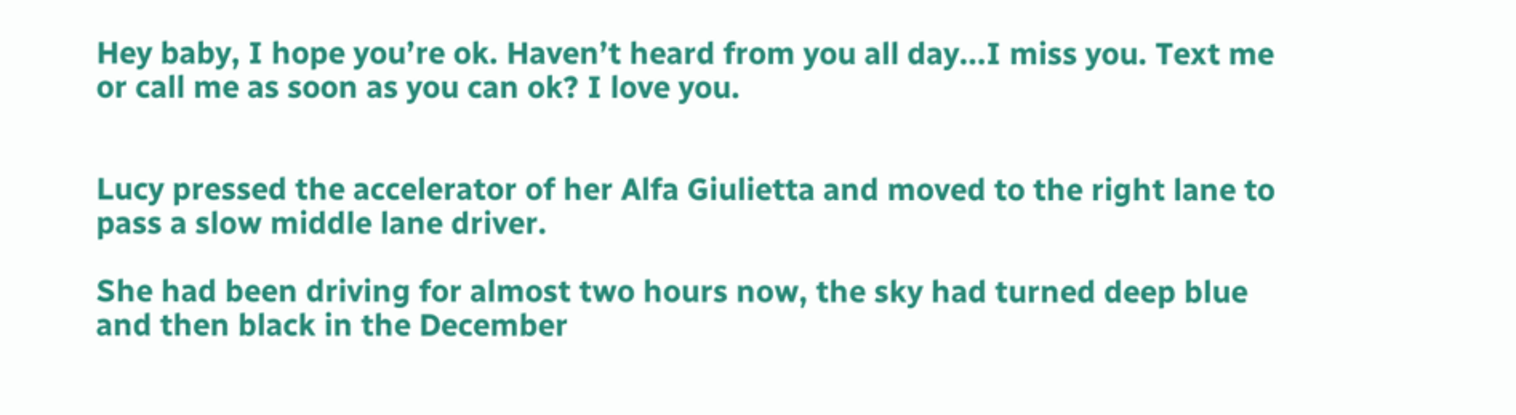Hey baby, I hope you’re ok. Haven’t heard from you all day...I miss you. Text me or call me as soon as you can ok? I love you.


Lucy pressed the accelerator of her Alfa Giulietta and moved to the right lane to pass a slow middle lane driver.

She had been driving for almost two hours now, the sky had turned deep blue and then black in the December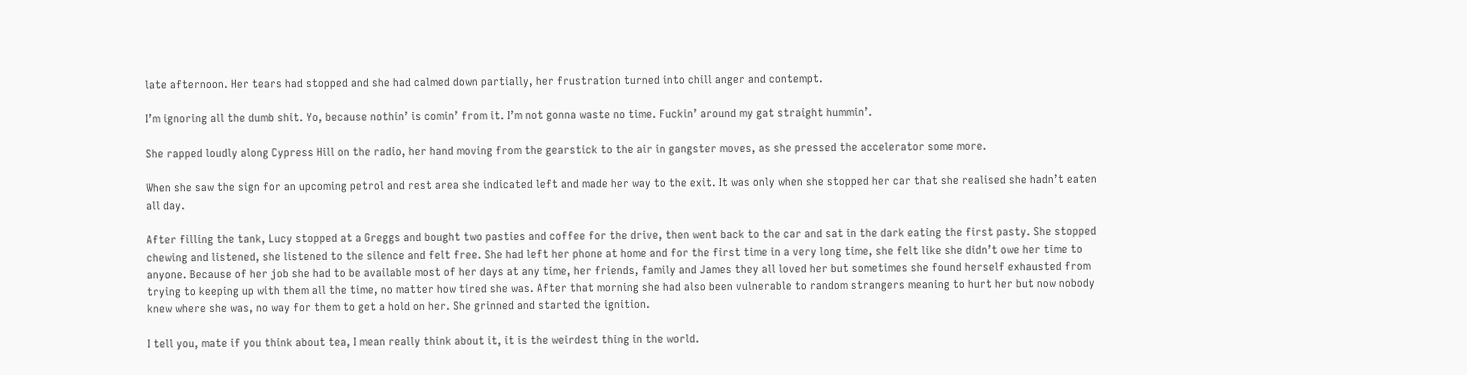late afternoon. Her tears had stopped and she had calmed down partially, her frustration turned into chill anger and contempt.

I’m ignoring all the dumb shit. Yo, because nothin’ is comin’ from it. I’m not gonna waste no time. Fuckin’ around my gat straight hummin’.

She rapped loudly along Cypress Hill on the radio, her hand moving from the gearstick to the air in gangster moves, as she pressed the accelerator some more.

When she saw the sign for an upcoming petrol and rest area she indicated left and made her way to the exit. It was only when she stopped her car that she realised she hadn’t eaten all day.

After filling the tank, Lucy stopped at a Greggs and bought two pasties and coffee for the drive, then went back to the car and sat in the dark eating the first pasty. She stopped chewing and listened, she listened to the silence and felt free. She had left her phone at home and for the first time in a very long time, she felt like she didn’t owe her time to anyone. Because of her job she had to be available most of her days at any time, her friends, family and James they all loved her but sometimes she found herself exhausted from trying to keeping up with them all the time, no matter how tired she was. After that morning she had also been vulnerable to random strangers meaning to hurt her but now nobody knew where she was, no way for them to get a hold on her. She grinned and started the ignition.

I tell you, mate if you think about tea, I mean really think about it, it is the weirdest thing in the world.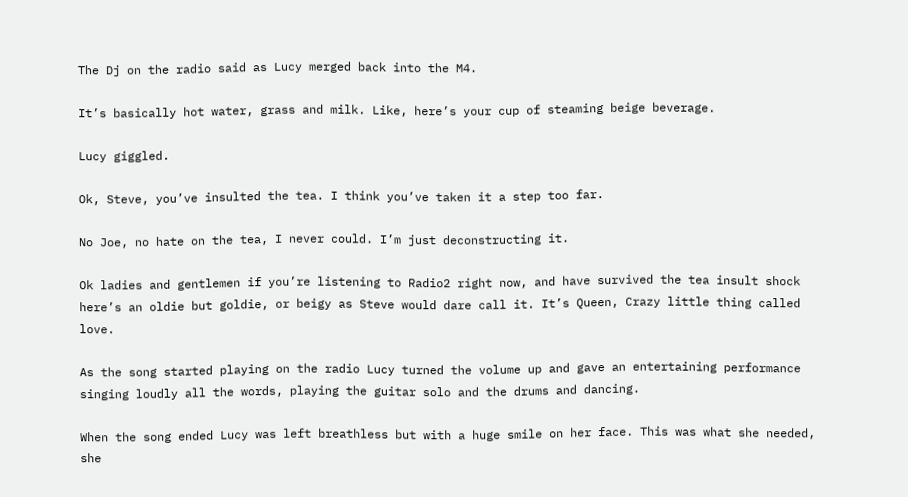The Dj on the radio said as Lucy merged back into the M4.

It’s basically hot water, grass and milk. Like, here’s your cup of steaming beige beverage.

Lucy giggled.

Ok, Steve, you’ve insulted the tea. I think you’ve taken it a step too far.

No Joe, no hate on the tea, I never could. I’m just deconstructing it.

Ok ladies and gentlemen if you’re listening to Radio2 right now, and have survived the tea insult shock here’s an oldie but goldie, or beigy as Steve would dare call it. It’s Queen, Crazy little thing called love.

As the song started playing on the radio Lucy turned the volume up and gave an entertaining performance singing loudly all the words, playing the guitar solo and the drums and dancing.

When the song ended Lucy was left breathless but with a huge smile on her face. This was what she needed, she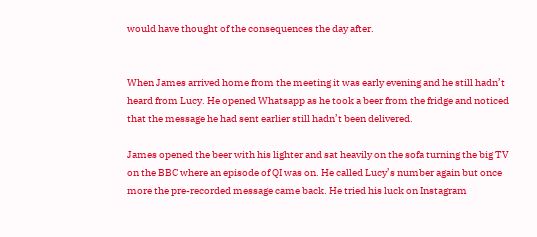would have thought of the consequences the day after.


When James arrived home from the meeting it was early evening and he still hadn’t heard from Lucy. He opened Whatsapp as he took a beer from the fridge and noticed that the message he had sent earlier still hadn’t been delivered.

James opened the beer with his lighter and sat heavily on the sofa turning the big TV on the BBC where an episode of QI was on. He called Lucy’s number again but once more the pre-recorded message came back. He tried his luck on Instagram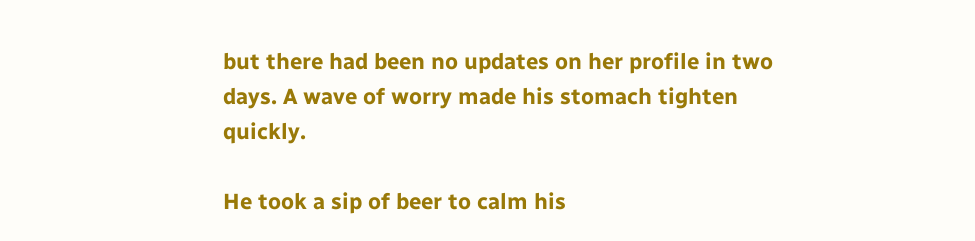but there had been no updates on her profile in two days. A wave of worry made his stomach tighten quickly.

He took a sip of beer to calm his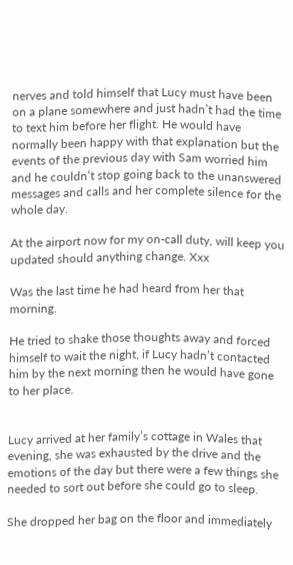nerves and told himself that Lucy must have been on a plane somewhere and just hadn’t had the time to text him before her flight. He would have normally been happy with that explanation but the events of the previous day with Sam worried him and he couldn’t stop going back to the unanswered messages and calls and her complete silence for the whole day.

At the airport now for my on-call duty, will keep you updated should anything change. Xxx

Was the last time he had heard from her that morning.

He tried to shake those thoughts away and forced himself to wait the night, if Lucy hadn’t contacted him by the next morning then he would have gone to her place.


Lucy arrived at her family’s cottage in Wales that evening, she was exhausted by the drive and the emotions of the day but there were a few things she needed to sort out before she could go to sleep.

She dropped her bag on the floor and immediately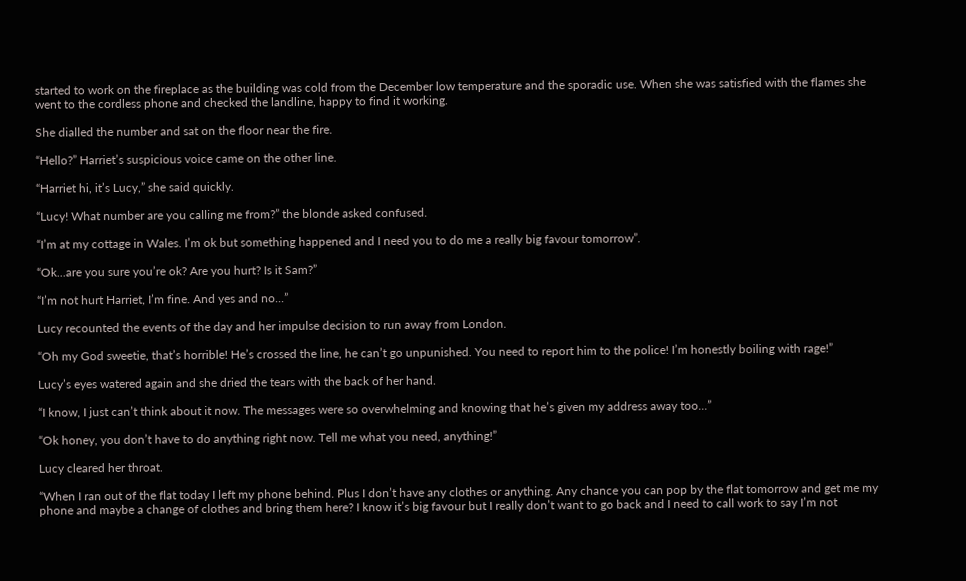started to work on the fireplace as the building was cold from the December low temperature and the sporadic use. When she was satisfied with the flames she went to the cordless phone and checked the landline, happy to find it working.

She dialled the number and sat on the floor near the fire.

“Hello?” Harriet’s suspicious voice came on the other line.

“Harriet hi, it’s Lucy,” she said quickly.

“Lucy! What number are you calling me from?” the blonde asked confused.

“I’m at my cottage in Wales. I’m ok but something happened and I need you to do me a really big favour tomorrow”.

“Ok...are you sure you’re ok? Are you hurt? Is it Sam?”

“I’m not hurt Harriet, I’m fine. And yes and no...”

Lucy recounted the events of the day and her impulse decision to run away from London.

“Oh my God sweetie, that’s horrible! He’s crossed the line, he can’t go unpunished. You need to report him to the police! I’m honestly boiling with rage!”

Lucy’s eyes watered again and she dried the tears with the back of her hand.

“I know, I just can’t think about it now. The messages were so overwhelming and knowing that he’s given my address away too...”

“Ok honey, you don’t have to do anything right now. Tell me what you need, anything!”

Lucy cleared her throat.

“When I ran out of the flat today I left my phone behind. Plus I don’t have any clothes or anything. Any chance you can pop by the flat tomorrow and get me my phone and maybe a change of clothes and bring them here? I know it’s big favour but I really don’t want to go back and I need to call work to say I’m not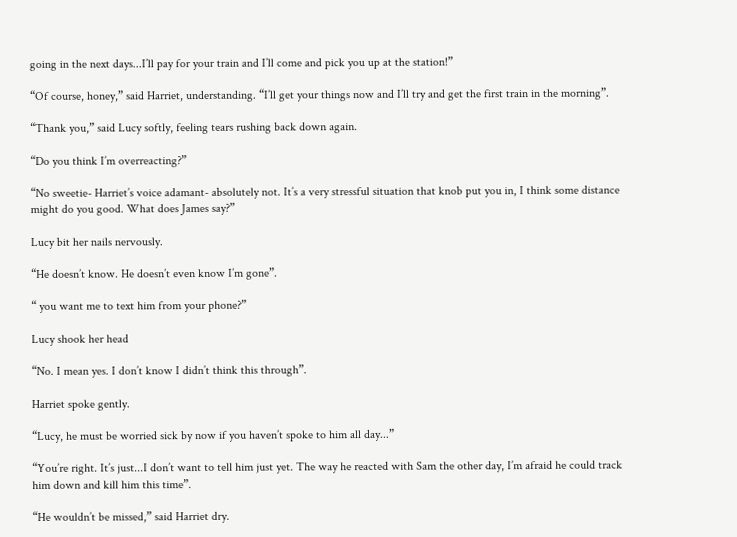going in the next days...I’ll pay for your train and I’ll come and pick you up at the station!”

“Of course, honey,” said Harriet, understanding. “I’ll get your things now and I’ll try and get the first train in the morning”.

“Thank you,” said Lucy softly, feeling tears rushing back down again.

“Do you think I’m overreacting?”

“No sweetie- Harriet’s voice adamant- absolutely not. It’s a very stressful situation that knob put you in, I think some distance might do you good. What does James say?”

Lucy bit her nails nervously.

“He doesn’t know. He doesn’t even know I’m gone”.

“ you want me to text him from your phone?”

Lucy shook her head

“No. I mean yes. I don’t know I didn’t think this through”.

Harriet spoke gently.

“Lucy, he must be worried sick by now if you haven’t spoke to him all day...”

“You’re right. It’s just...I don’t want to tell him just yet. The way he reacted with Sam the other day, I’m afraid he could track him down and kill him this time”.

“He wouldn’t be missed,” said Harriet dry.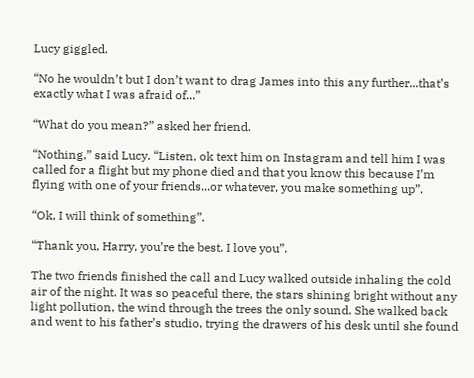Lucy giggled.

“No he wouldn’t but I don’t want to drag James into this any further...that’s exactly what I was afraid of...”

“What do you mean?” asked her friend.

“Nothing,” said Lucy. “Listen, ok text him on Instagram and tell him I was called for a flight but my phone died and that you know this because I’m flying with one of your friends...or whatever, you make something up”.

“Ok, I will think of something”.

“Thank you, Harry, you’re the best. I love you”.

The two friends finished the call and Lucy walked outside inhaling the cold air of the night. It was so peaceful there, the stars shining bright without any light pollution, the wind through the trees the only sound. She walked back and went to his father’s studio, trying the drawers of his desk until she found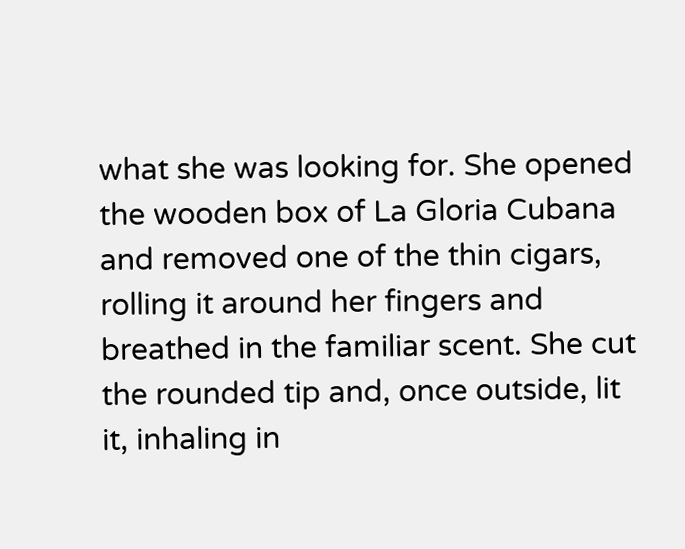what she was looking for. She opened the wooden box of La Gloria Cubana and removed one of the thin cigars, rolling it around her fingers and breathed in the familiar scent. She cut the rounded tip and, once outside, lit it, inhaling in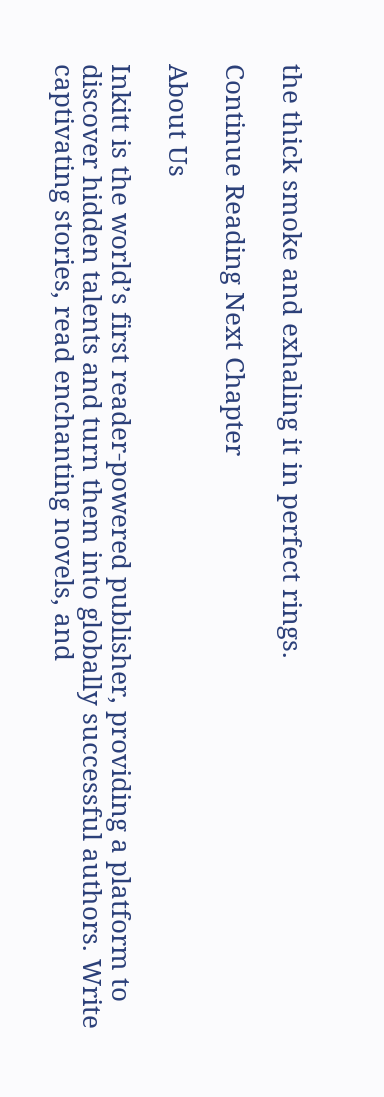the thick smoke and exhaling it in perfect rings.

Continue Reading Next Chapter

About Us

Inkitt is the world’s first reader-powered publisher, providing a platform to discover hidden talents and turn them into globally successful authors. Write captivating stories, read enchanting novels, and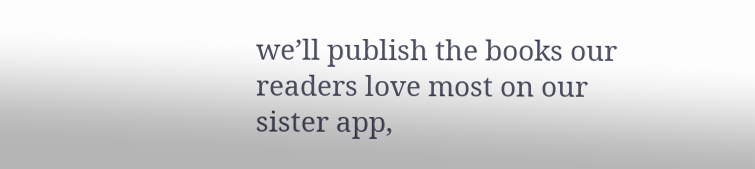we’ll publish the books our readers love most on our sister app,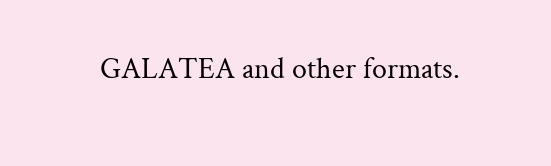GALATEA and other formats.